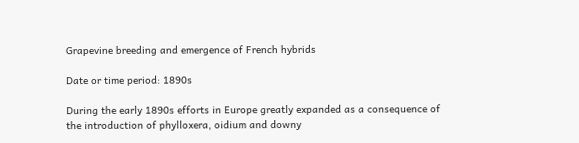Grapevine breeding and emergence of French hybrids

Date or time period: 1890s

During the early 1890s efforts in Europe greatly expanded as a consequence of the introduction of phylloxera, oidium and downy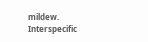mildew. Interspecific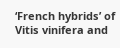‘French hybrids’ of Vitis vinifera and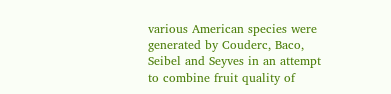various American species were generated by Couderc, Baco, Seibel and Seyves in an attempt to combine fruit quality of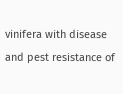vinifera with disease and pest resistance of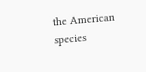the American species